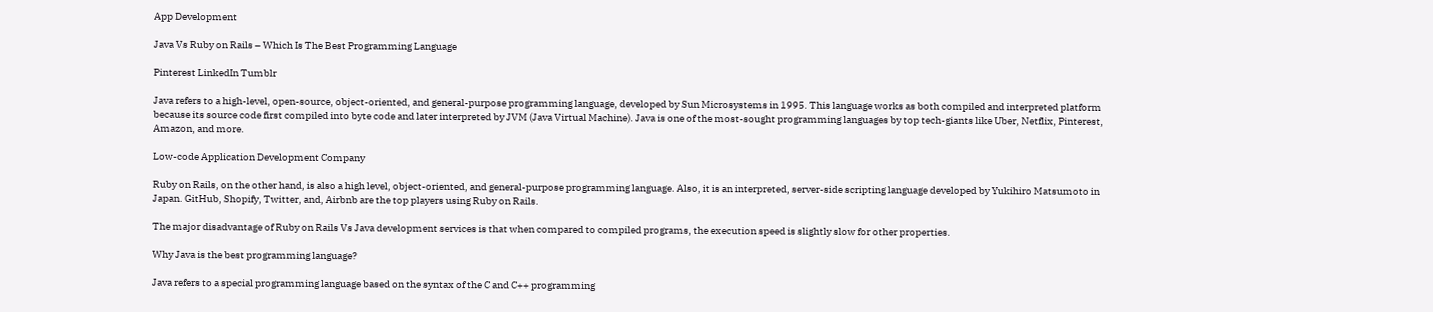App Development

Java Vs Ruby on Rails – Which Is The Best Programming Language

Pinterest LinkedIn Tumblr

Java refers to a high-level, open-source, object-oriented, and general-purpose programming language, developed by Sun Microsystems in 1995. This language works as both compiled and interpreted platform because its source code first compiled into byte code and later interpreted by JVM (Java Virtual Machine). Java is one of the most-sought programming languages by top tech-giants like Uber, Netflix, Pinterest, Amazon, and more.

Low-code Application Development Company

Ruby on Rails, on the other hand, is also a high level, object-oriented, and general-purpose programming language. Also, it is an interpreted, server-side scripting language developed by Yukihiro Matsumoto in Japan. GitHub, Shopify, Twitter, and, Airbnb are the top players using Ruby on Rails.

The major disadvantage of Ruby on Rails Vs Java development services is that when compared to compiled programs, the execution speed is slightly slow for other properties.

Why Java is the best programming language?

Java refers to a special programming language based on the syntax of the C and C++ programming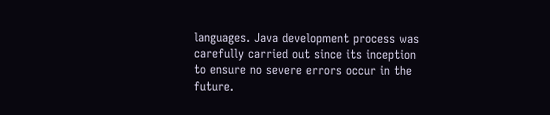languages. Java development process was carefully carried out since its inception to ensure no severe errors occur in the future.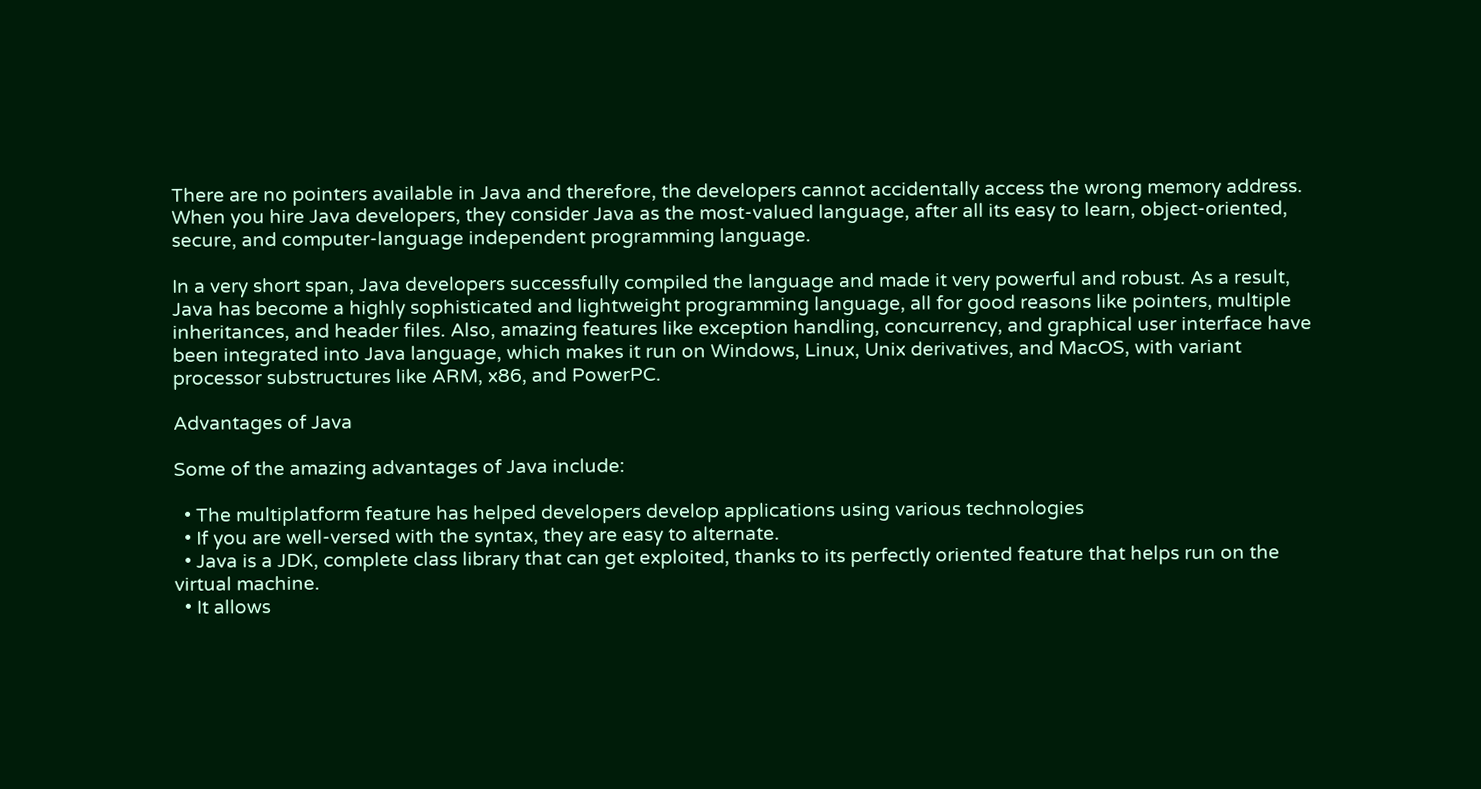There are no pointers available in Java and therefore, the developers cannot accidentally access the wrong memory address. When you hire Java developers, they consider Java as the most-valued language, after all its easy to learn, object-oriented, secure, and computer-language independent programming language.

In a very short span, Java developers successfully compiled the language and made it very powerful and robust. As a result, Java has become a highly sophisticated and lightweight programming language, all for good reasons like pointers, multiple inheritances, and header files. Also, amazing features like exception handling, concurrency, and graphical user interface have been integrated into Java language, which makes it run on Windows, Linux, Unix derivatives, and MacOS, with variant processor substructures like ARM, x86, and PowerPC.

Advantages of Java

Some of the amazing advantages of Java include:

  • The multiplatform feature has helped developers develop applications using various technologies
  • If you are well-versed with the syntax, they are easy to alternate.
  • Java is a JDK, complete class library that can get exploited, thanks to its perfectly oriented feature that helps run on the virtual machine.
  • It allows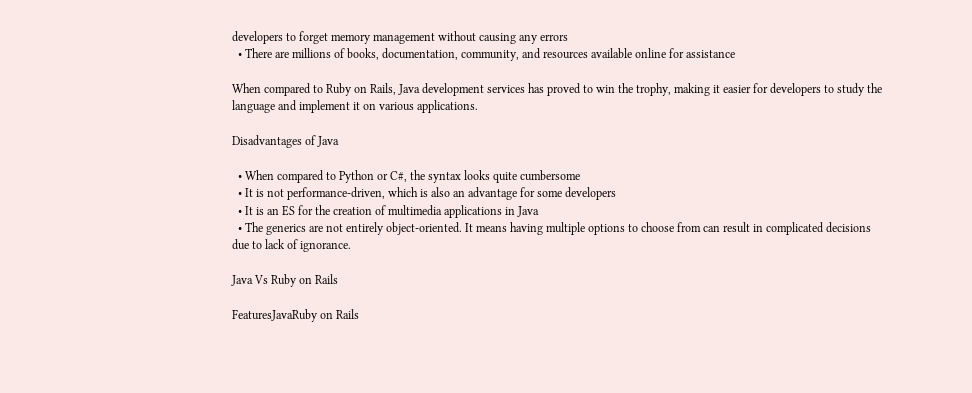developers to forget memory management without causing any errors
  • There are millions of books, documentation, community, and resources available online for assistance

When compared to Ruby on Rails, Java development services has proved to win the trophy, making it easier for developers to study the language and implement it on various applications.

Disadvantages of Java

  • When compared to Python or C#, the syntax looks quite cumbersome
  • It is not performance-driven, which is also an advantage for some developers
  • It is an ES for the creation of multimedia applications in Java
  • The generics are not entirely object-oriented. It means having multiple options to choose from can result in complicated decisions due to lack of ignorance.

Java Vs Ruby on Rails

FeaturesJavaRuby on Rails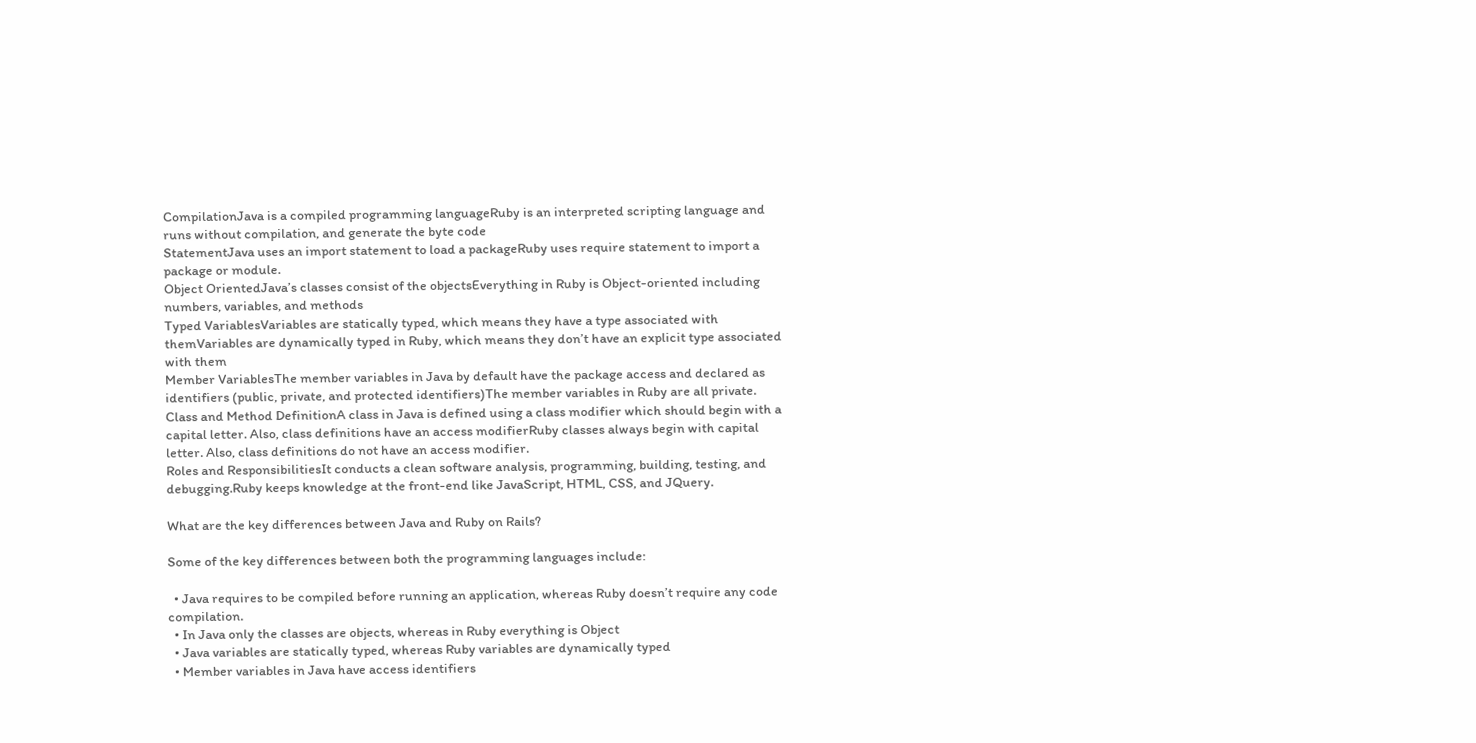CompilationJava is a compiled programming languageRuby is an interpreted scripting language and runs without compilation, and generate the byte code
StatementJava uses an import statement to load a packageRuby uses require statement to import a package or module.
Object OrientedJava’s classes consist of the objectsEverything in Ruby is Object-oriented including numbers, variables, and methods
Typed VariablesVariables are statically typed, which means they have a type associated with themVariables are dynamically typed in Ruby, which means they don’t have an explicit type associated with them
Member VariablesThe member variables in Java by default have the package access and declared as identifiers (public, private, and protected identifiers)The member variables in Ruby are all private.
Class and Method DefinitionA class in Java is defined using a class modifier which should begin with a capital letter. Also, class definitions have an access modifierRuby classes always begin with capital letter. Also, class definitions do not have an access modifier.
Roles and ResponsibilitiesIt conducts a clean software analysis, programming, building, testing, and debugging.Ruby keeps knowledge at the front-end like JavaScript, HTML, CSS, and JQuery.

What are the key differences between Java and Ruby on Rails?

Some of the key differences between both the programming languages include:

  • Java requires to be compiled before running an application, whereas Ruby doesn’t require any code compilation.
  • In Java only the classes are objects, whereas in Ruby everything is Object
  • Java variables are statically typed, whereas Ruby variables are dynamically typed
  • Member variables in Java have access identifiers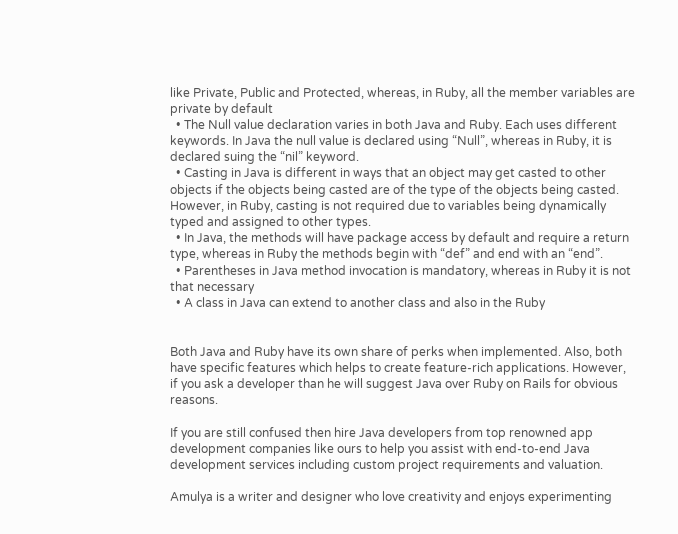like Private, Public and Protected, whereas, in Ruby, all the member variables are private by default
  • The Null value declaration varies in both Java and Ruby. Each uses different keywords. In Java the null value is declared using “Null”, whereas in Ruby, it is declared suing the “nil” keyword.
  • Casting in Java is different in ways that an object may get casted to other objects if the objects being casted are of the type of the objects being casted. However, in Ruby, casting is not required due to variables being dynamically typed and assigned to other types.
  • In Java, the methods will have package access by default and require a return type, whereas in Ruby the methods begin with “def” and end with an “end”.
  • Parentheses in Java method invocation is mandatory, whereas in Ruby it is not that necessary
  • A class in Java can extend to another class and also in the Ruby


Both Java and Ruby have its own share of perks when implemented. Also, both have specific features which helps to create feature-rich applications. However, if you ask a developer than he will suggest Java over Ruby on Rails for obvious reasons.

If you are still confused then hire Java developers from top renowned app development companies like ours to help you assist with end-to-end Java development services including custom project requirements and valuation.

Amulya is a writer and designer who love creativity and enjoys experimenting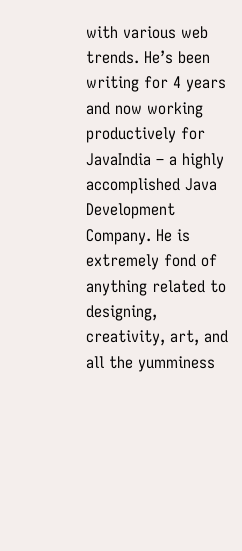with various web trends. He’s been writing for 4 years and now working productively for JavaIndia – a highly accomplished Java Development Company. He is extremely fond of anything related to designing, creativity, art, and all the yumminess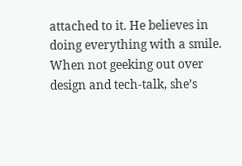attached to it. He believes in doing everything with a smile. When not geeking out over design and tech-talk, she’s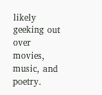likely geeking out over movies, music, and poetry.